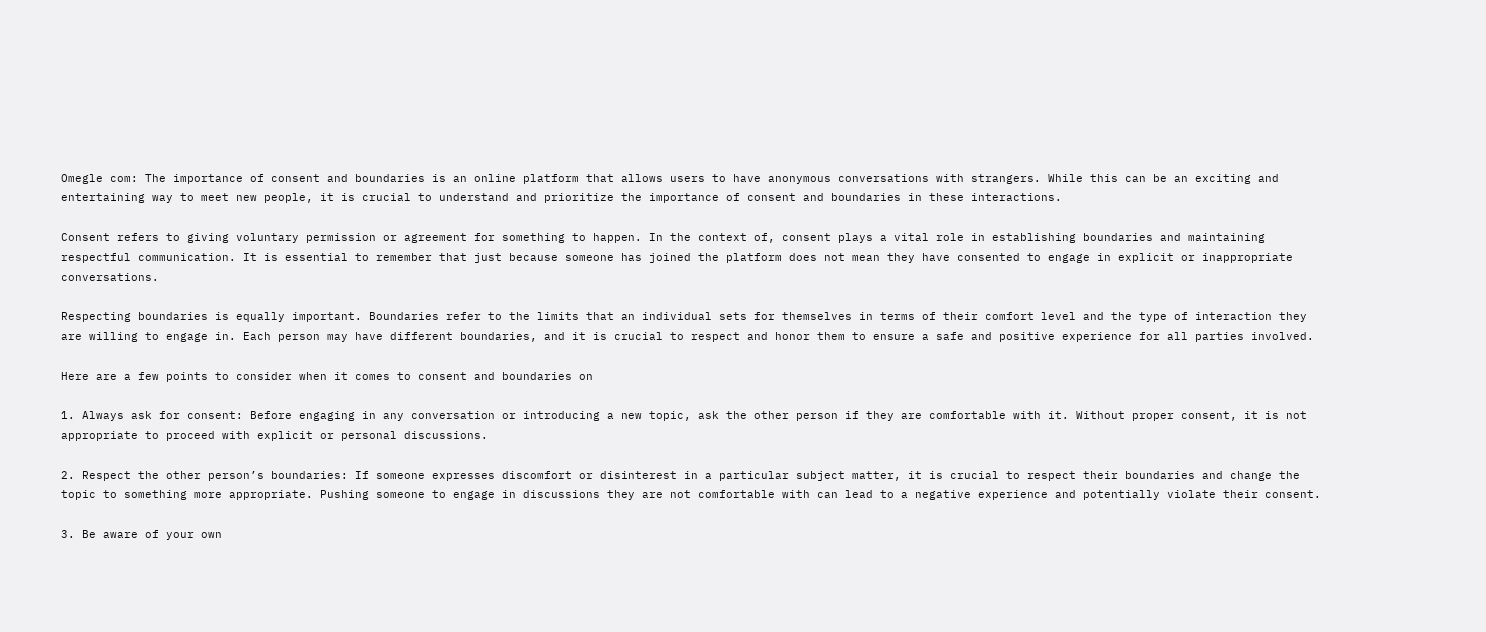Omegle com: The importance of consent and boundaries is an online platform that allows users to have anonymous conversations with strangers. While this can be an exciting and entertaining way to meet new people, it is crucial to understand and prioritize the importance of consent and boundaries in these interactions.

Consent refers to giving voluntary permission or agreement for something to happen. In the context of, consent plays a vital role in establishing boundaries and maintaining respectful communication. It is essential to remember that just because someone has joined the platform does not mean they have consented to engage in explicit or inappropriate conversations.

Respecting boundaries is equally important. Boundaries refer to the limits that an individual sets for themselves in terms of their comfort level and the type of interaction they are willing to engage in. Each person may have different boundaries, and it is crucial to respect and honor them to ensure a safe and positive experience for all parties involved.

Here are a few points to consider when it comes to consent and boundaries on

1. Always ask for consent: Before engaging in any conversation or introducing a new topic, ask the other person if they are comfortable with it. Without proper consent, it is not appropriate to proceed with explicit or personal discussions.

2. Respect the other person’s boundaries: If someone expresses discomfort or disinterest in a particular subject matter, it is crucial to respect their boundaries and change the topic to something more appropriate. Pushing someone to engage in discussions they are not comfortable with can lead to a negative experience and potentially violate their consent.

3. Be aware of your own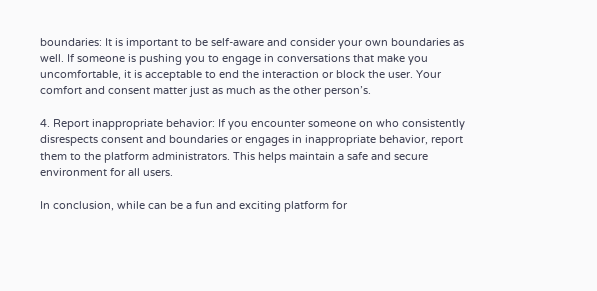boundaries: It is important to be self-aware and consider your own boundaries as well. If someone is pushing you to engage in conversations that make you uncomfortable, it is acceptable to end the interaction or block the user. Your comfort and consent matter just as much as the other person’s.

4. Report inappropriate behavior: If you encounter someone on who consistently disrespects consent and boundaries or engages in inappropriate behavior, report them to the platform administrators. This helps maintain a safe and secure environment for all users.

In conclusion, while can be a fun and exciting platform for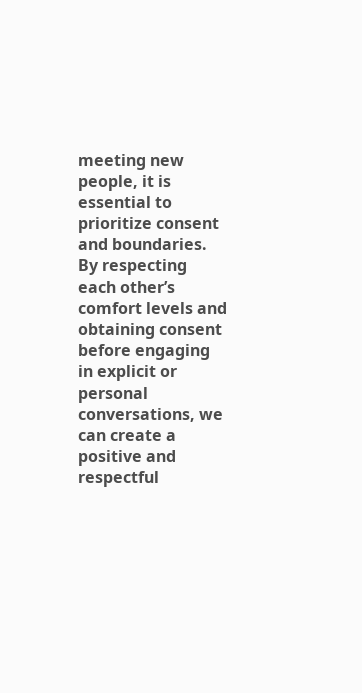meeting new people, it is essential to prioritize consent and boundaries. By respecting each other’s comfort levels and obtaining consent before engaging in explicit or personal conversations, we can create a positive and respectful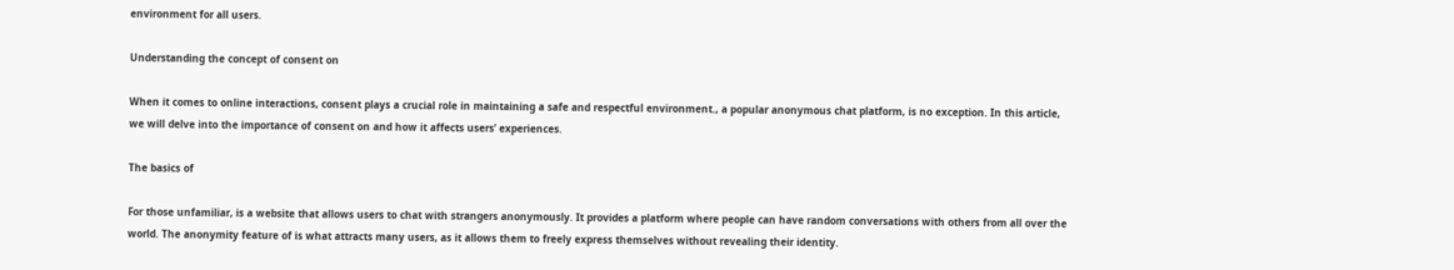environment for all users.

Understanding the concept of consent on

When it comes to online interactions, consent plays a crucial role in maintaining a safe and respectful environment., a popular anonymous chat platform, is no exception. In this article, we will delve into the importance of consent on and how it affects users’ experiences.

The basics of

For those unfamiliar, is a website that allows users to chat with strangers anonymously. It provides a platform where people can have random conversations with others from all over the world. The anonymity feature of is what attracts many users, as it allows them to freely express themselves without revealing their identity.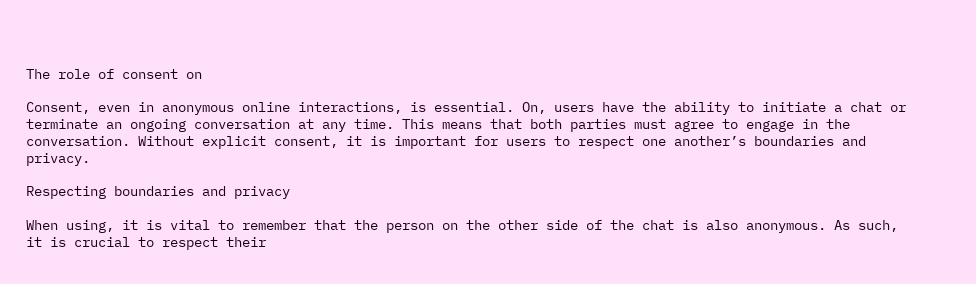The role of consent on

Consent, even in anonymous online interactions, is essential. On, users have the ability to initiate a chat or terminate an ongoing conversation at any time. This means that both parties must agree to engage in the conversation. Without explicit consent, it is important for users to respect one another’s boundaries and privacy.

Respecting boundaries and privacy

When using, it is vital to remember that the person on the other side of the chat is also anonymous. As such, it is crucial to respect their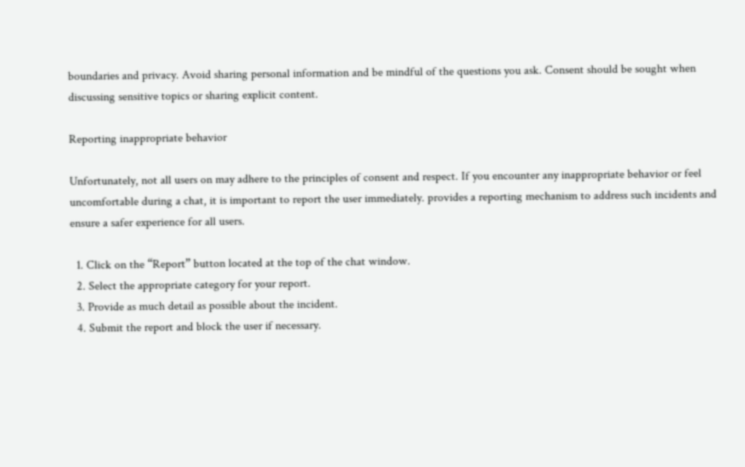boundaries and privacy. Avoid sharing personal information and be mindful of the questions you ask. Consent should be sought when discussing sensitive topics or sharing explicit content.

Reporting inappropriate behavior

Unfortunately, not all users on may adhere to the principles of consent and respect. If you encounter any inappropriate behavior or feel uncomfortable during a chat, it is important to report the user immediately. provides a reporting mechanism to address such incidents and ensure a safer experience for all users.

  1. Click on the “Report” button located at the top of the chat window.
  2. Select the appropriate category for your report.
  3. Provide as much detail as possible about the incident.
  4. Submit the report and block the user if necessary.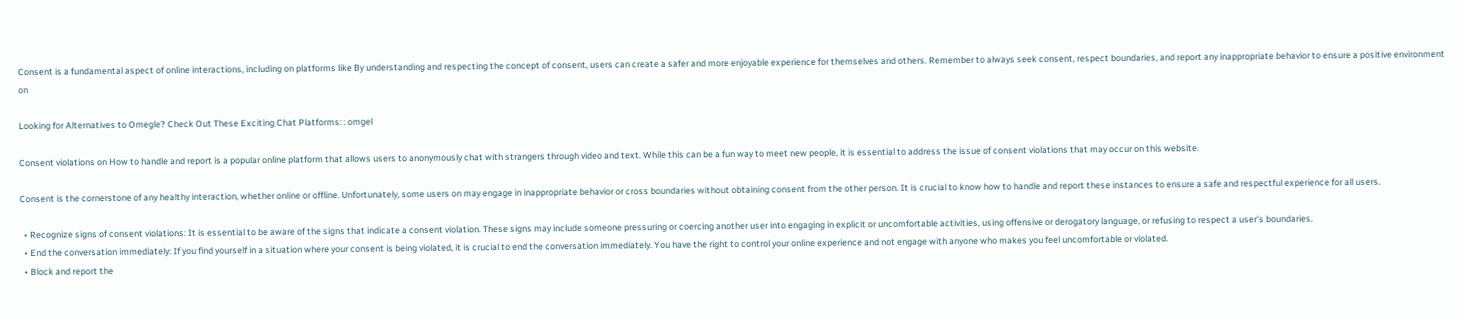Consent is a fundamental aspect of online interactions, including on platforms like By understanding and respecting the concept of consent, users can create a safer and more enjoyable experience for themselves and others. Remember to always seek consent, respect boundaries, and report any inappropriate behavior to ensure a positive environment on

Looking for Alternatives to Omegle? Check Out These Exciting Chat Platforms: : omgel

Consent violations on How to handle and report is a popular online platform that allows users to anonymously chat with strangers through video and text. While this can be a fun way to meet new people, it is essential to address the issue of consent violations that may occur on this website.

Consent is the cornerstone of any healthy interaction, whether online or offline. Unfortunately, some users on may engage in inappropriate behavior or cross boundaries without obtaining consent from the other person. It is crucial to know how to handle and report these instances to ensure a safe and respectful experience for all users.

  • Recognize signs of consent violations: It is essential to be aware of the signs that indicate a consent violation. These signs may include someone pressuring or coercing another user into engaging in explicit or uncomfortable activities, using offensive or derogatory language, or refusing to respect a user’s boundaries.
  • End the conversation immediately: If you find yourself in a situation where your consent is being violated, it is crucial to end the conversation immediately. You have the right to control your online experience and not engage with anyone who makes you feel uncomfortable or violated.
  • Block and report the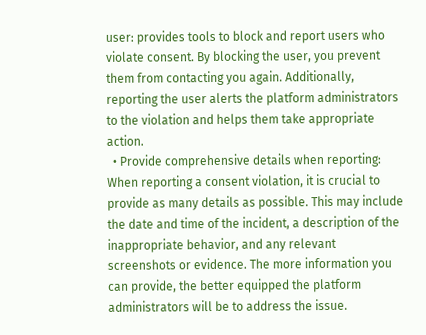user: provides tools to block and report users who violate consent. By blocking the user, you prevent them from contacting you again. Additionally, reporting the user alerts the platform administrators to the violation and helps them take appropriate action.
  • Provide comprehensive details when reporting: When reporting a consent violation, it is crucial to provide as many details as possible. This may include the date and time of the incident, a description of the inappropriate behavior, and any relevant screenshots or evidence. The more information you can provide, the better equipped the platform administrators will be to address the issue.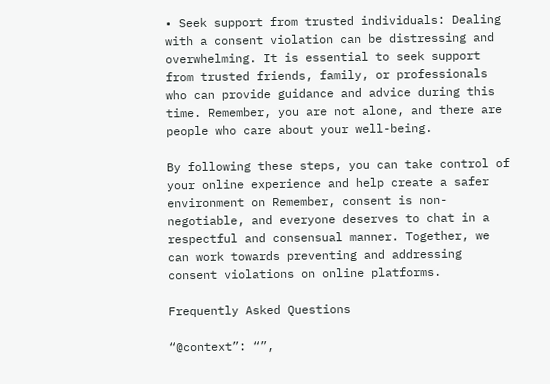• Seek support from trusted individuals: Dealing with a consent violation can be distressing and overwhelming. It is essential to seek support from trusted friends, family, or professionals who can provide guidance and advice during this time. Remember, you are not alone, and there are people who care about your well-being.

By following these steps, you can take control of your online experience and help create a safer environment on Remember, consent is non-negotiable, and everyone deserves to chat in a respectful and consensual manner. Together, we can work towards preventing and addressing consent violations on online platforms.

Frequently Asked Questions

“@context”: “”,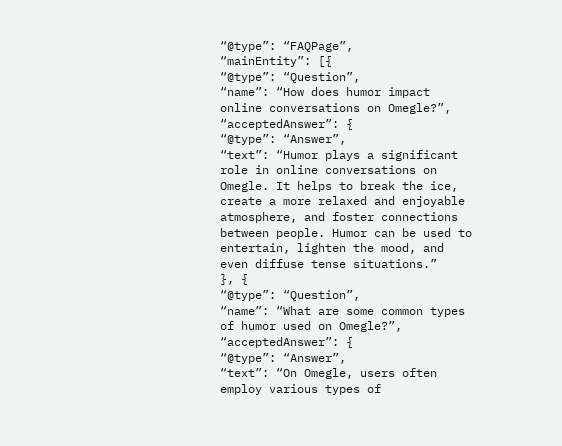“@type”: “FAQPage”,
“mainEntity”: [{
“@type”: “Question”,
“name”: “How does humor impact online conversations on Omegle?”,
“acceptedAnswer”: {
“@type”: “Answer”,
“text”: “Humor plays a significant role in online conversations on Omegle. It helps to break the ice, create a more relaxed and enjoyable atmosphere, and foster connections between people. Humor can be used to entertain, lighten the mood, and even diffuse tense situations.”
}, {
“@type”: “Question”,
“name”: “What are some common types of humor used on Omegle?”,
“acceptedAnswer”: {
“@type”: “Answer”,
“text”: “On Omegle, users often employ various types of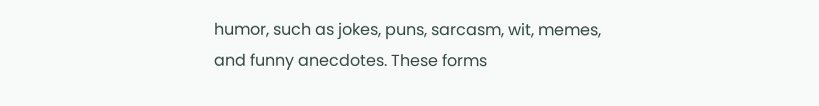humor, such as jokes, puns, sarcasm, wit, memes, and funny anecdotes. These forms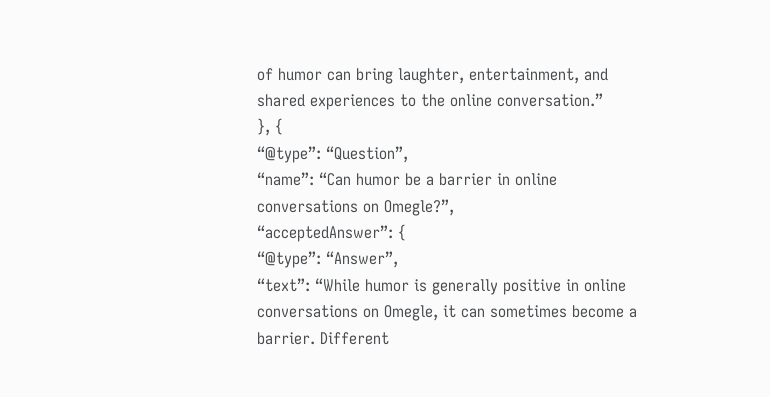of humor can bring laughter, entertainment, and shared experiences to the online conversation.”
}, {
“@type”: “Question”,
“name”: “Can humor be a barrier in online conversations on Omegle?”,
“acceptedAnswer”: {
“@type”: “Answer”,
“text”: “While humor is generally positive in online conversations on Omegle, it can sometimes become a barrier. Different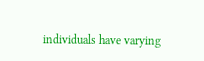individuals have varying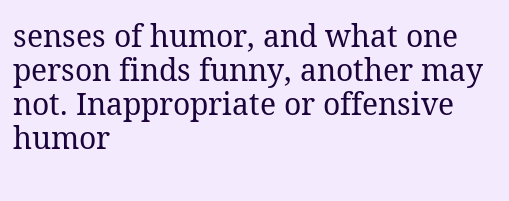senses of humor, and what one person finds funny, another may not. Inappropriate or offensive humor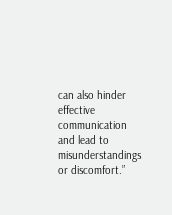can also hinder effective communication and lead to misunderstandings or discomfort.”